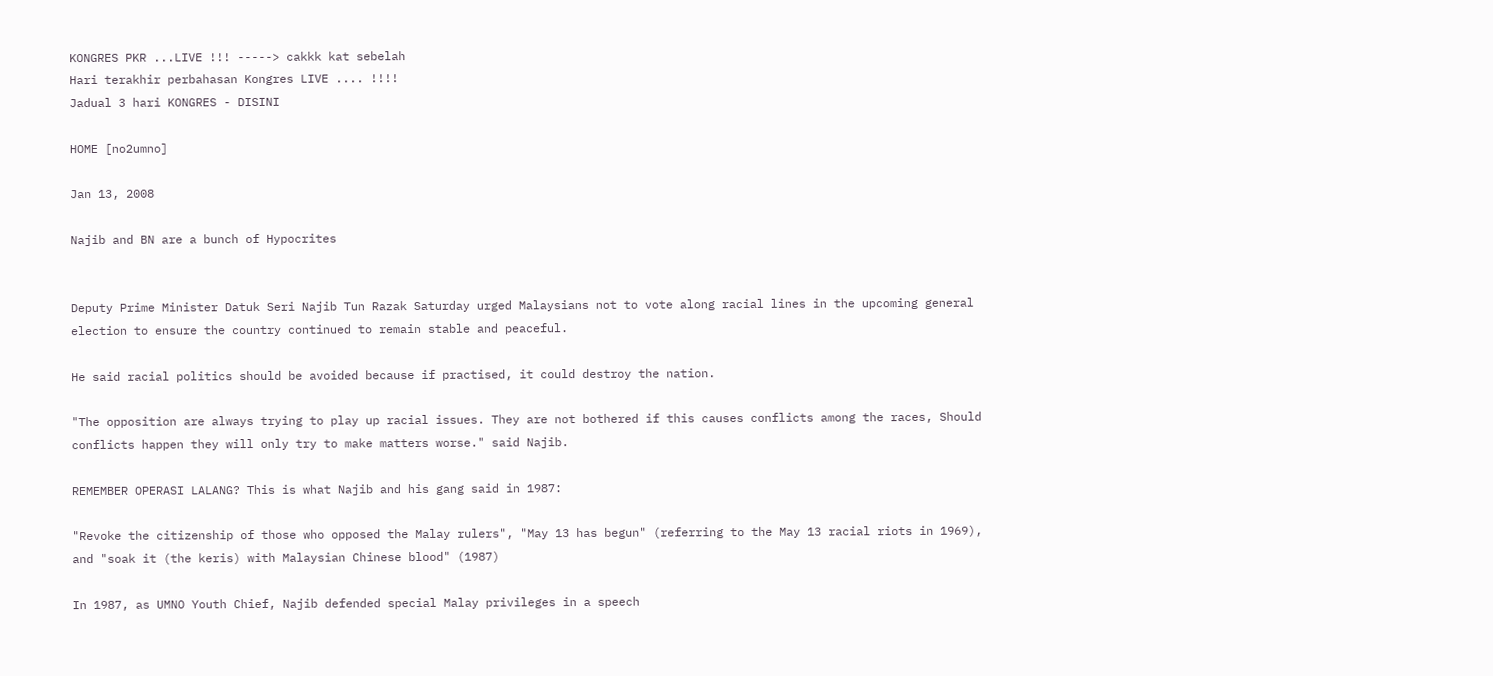KONGRES PKR ...LIVE !!! -----> cakkk kat sebelah
Hari terakhir perbahasan Kongres LIVE .... !!!!
Jadual 3 hari KONGRES - DISINI

HOME [no2umno]

Jan 13, 2008

Najib and BN are a bunch of Hypocrites


Deputy Prime Minister Datuk Seri Najib Tun Razak Saturday urged Malaysians not to vote along racial lines in the upcoming general election to ensure the country continued to remain stable and peaceful.

He said racial politics should be avoided because if practised, it could destroy the nation.

"The opposition are always trying to play up racial issues. They are not bothered if this causes conflicts among the races, Should conflicts happen they will only try to make matters worse." said Najib.

REMEMBER OPERASI LALANG? This is what Najib and his gang said in 1987:

"Revoke the citizenship of those who opposed the Malay rulers", "May 13 has begun" (referring to the May 13 racial riots in 1969), and "soak it (the keris) with Malaysian Chinese blood" (1987)

In 1987, as UMNO Youth Chief, Najib defended special Malay privileges in a speech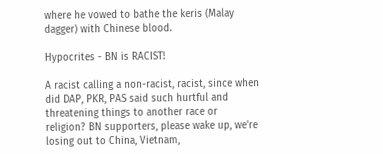where he vowed to bathe the keris (Malay dagger) with Chinese blood.

Hypocrites - BN is RACIST!

A racist calling a non-racist, racist, since when did DAP, PKR, PAS said such hurtful and threatening things to another race or religion? BN supporters, please wake up, we're losing out to China, Vietnam,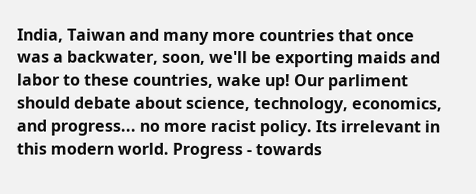India, Taiwan and many more countries that once was a backwater, soon, we'll be exporting maids and labor to these countries, wake up! Our parliment should debate about science, technology, economics, and progress... no more racist policy. Its irrelevant in this modern world. Progress - towards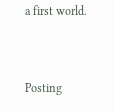a first world.


Posting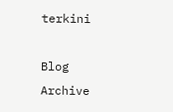terkini

Blog Archive